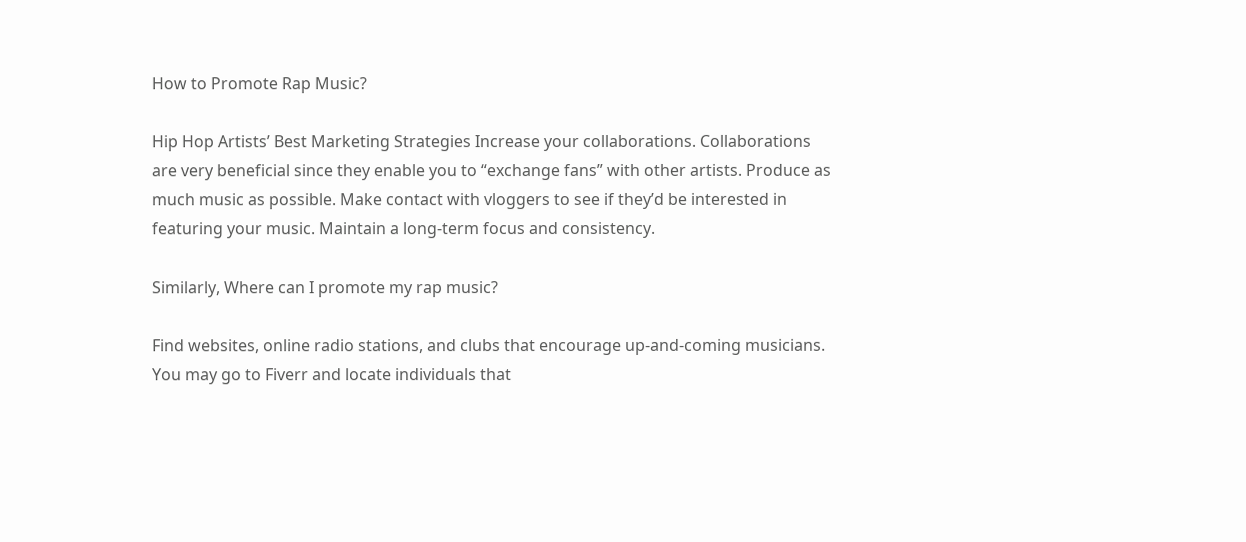How to Promote Rap Music?

Hip Hop Artists’ Best Marketing Strategies Increase your collaborations. Collaborations are very beneficial since they enable you to “exchange fans” with other artists. Produce as much music as possible. Make contact with vloggers to see if they’d be interested in featuring your music. Maintain a long-term focus and consistency.

Similarly, Where can I promote my rap music?

Find websites, online radio stations, and clubs that encourage up-and-coming musicians. You may go to Fiverr and locate individuals that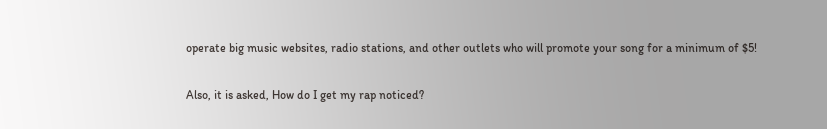operate big music websites, radio stations, and other outlets who will promote your song for a minimum of $5!

Also, it is asked, How do I get my rap noticed?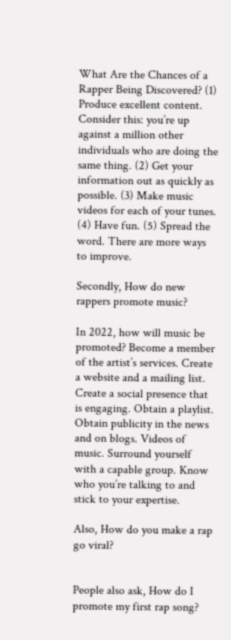What Are the Chances of a Rapper Being Discovered? (1) Produce excellent content. Consider this: you’re up against a million other individuals who are doing the same thing. (2) Get your information out as quickly as possible. (3) Make music videos for each of your tunes. (4) Have fun. (5) Spread the word. There are more ways to improve.

Secondly, How do new rappers promote music?

In 2022, how will music be promoted? Become a member of the artist’s services. Create a website and a mailing list. Create a social presence that is engaging. Obtain a playlist. Obtain publicity in the news and on blogs. Videos of music. Surround yourself with a capable group. Know who you’re talking to and stick to your expertise.

Also, How do you make a rap go viral?


People also ask, How do I promote my first rap song?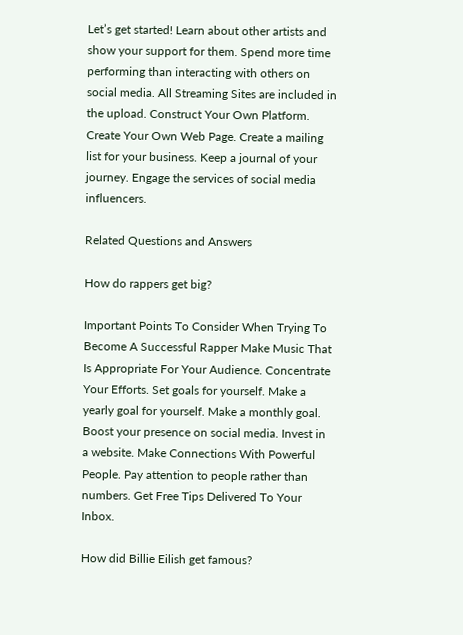Let’s get started! Learn about other artists and show your support for them. Spend more time performing than interacting with others on social media. All Streaming Sites are included in the upload. Construct Your Own Platform. Create Your Own Web Page. Create a mailing list for your business. Keep a journal of your journey. Engage the services of social media influencers.

Related Questions and Answers

How do rappers get big?

Important Points To Consider When Trying To Become A Successful Rapper Make Music That Is Appropriate For Your Audience. Concentrate Your Efforts. Set goals for yourself. Make a yearly goal for yourself. Make a monthly goal. Boost your presence on social media. Invest in a website. Make Connections With Powerful People. Pay attention to people rather than numbers. Get Free Tips Delivered To Your Inbox.

How did Billie Eilish get famous?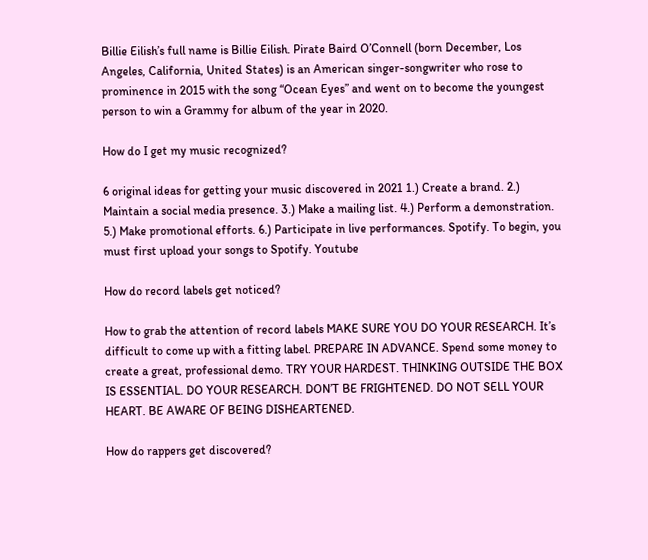Billie Eilish’s full name is Billie Eilish. Pirate Baird O’Connell (born December, Los Angeles, California, United States) is an American singer-songwriter who rose to prominence in 2015 with the song “Ocean Eyes” and went on to become the youngest person to win a Grammy for album of the year in 2020.

How do I get my music recognized?

6 original ideas for getting your music discovered in 2021 1.) Create a brand. 2.) Maintain a social media presence. 3.) Make a mailing list. 4.) Perform a demonstration. 5.) Make promotional efforts. 6.) Participate in live performances. Spotify. To begin, you must first upload your songs to Spotify. Youtube

How do record labels get noticed?

How to grab the attention of record labels MAKE SURE YOU DO YOUR RESEARCH. It’s difficult to come up with a fitting label. PREPARE IN ADVANCE. Spend some money to create a great, professional demo. TRY YOUR HARDEST. THINKING OUTSIDE THE BOX IS ESSENTIAL. DO YOUR RESEARCH. DON’T BE FRIGHTENED. DO NOT SELL YOUR HEART. BE AWARE OF BEING DISHEARTENED.

How do rappers get discovered?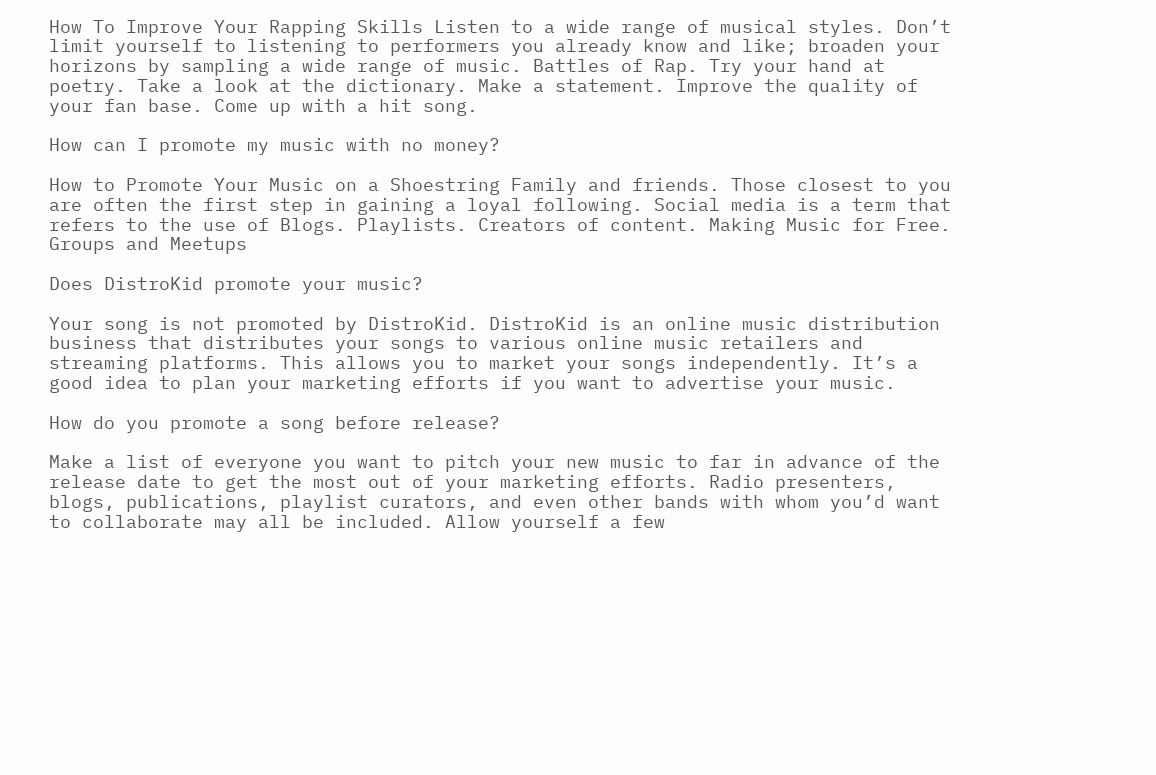How To Improve Your Rapping Skills Listen to a wide range of musical styles. Don’t limit yourself to listening to performers you already know and like; broaden your horizons by sampling a wide range of music. Battles of Rap. Try your hand at poetry. Take a look at the dictionary. Make a statement. Improve the quality of your fan base. Come up with a hit song.

How can I promote my music with no money?

How to Promote Your Music on a Shoestring Family and friends. Those closest to you are often the first step in gaining a loyal following. Social media is a term that refers to the use of Blogs. Playlists. Creators of content. Making Music for Free. Groups and Meetups

Does DistroKid promote your music?

Your song is not promoted by DistroKid. DistroKid is an online music distribution business that distributes your songs to various online music retailers and streaming platforms. This allows you to market your songs independently. It’s a good idea to plan your marketing efforts if you want to advertise your music.

How do you promote a song before release?

Make a list of everyone you want to pitch your new music to far in advance of the release date to get the most out of your marketing efforts. Radio presenters, blogs, publications, playlist curators, and even other bands with whom you’d want to collaborate may all be included. Allow yourself a few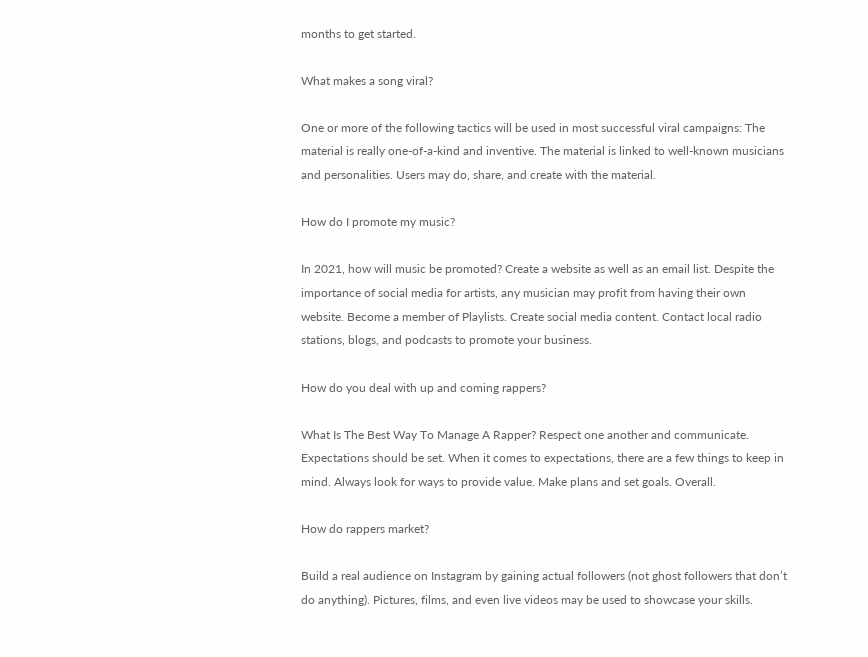months to get started.

What makes a song viral?

One or more of the following tactics will be used in most successful viral campaigns: The material is really one-of-a-kind and inventive. The material is linked to well-known musicians and personalities. Users may do, share, and create with the material.

How do I promote my music?

In 2021, how will music be promoted? Create a website as well as an email list. Despite the importance of social media for artists, any musician may profit from having their own website. Become a member of Playlists. Create social media content. Contact local radio stations, blogs, and podcasts to promote your business.

How do you deal with up and coming rappers?

What Is The Best Way To Manage A Rapper? Respect one another and communicate. Expectations should be set. When it comes to expectations, there are a few things to keep in mind. Always look for ways to provide value. Make plans and set goals. Overall.

How do rappers market?

Build a real audience on Instagram by gaining actual followers (not ghost followers that don’t do anything). Pictures, films, and even live videos may be used to showcase your skills.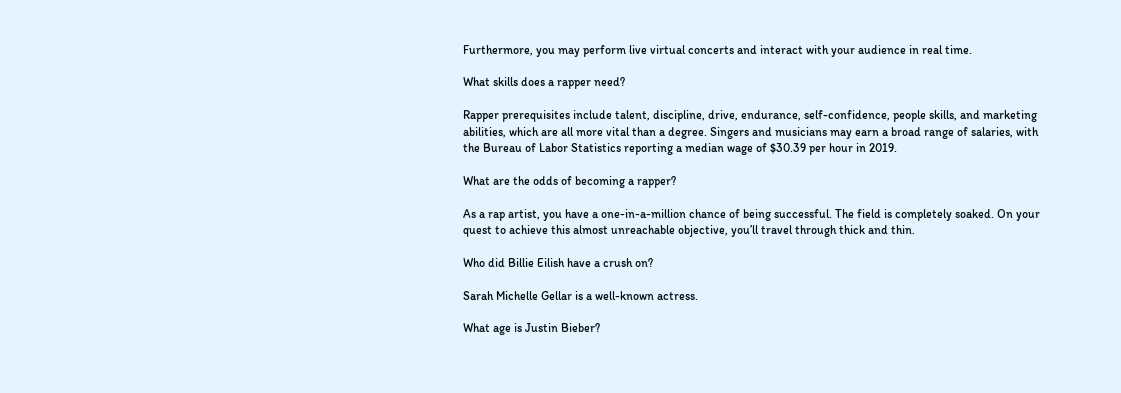Furthermore, you may perform live virtual concerts and interact with your audience in real time.

What skills does a rapper need?

Rapper prerequisites include talent, discipline, drive, endurance, self-confidence, people skills, and marketing abilities, which are all more vital than a degree. Singers and musicians may earn a broad range of salaries, with the Bureau of Labor Statistics reporting a median wage of $30.39 per hour in 2019.

What are the odds of becoming a rapper?

As a rap artist, you have a one-in-a-million chance of being successful. The field is completely soaked. On your quest to achieve this almost unreachable objective, you’ll travel through thick and thin.

Who did Billie Eilish have a crush on?

Sarah Michelle Gellar is a well-known actress.

What age is Justin Bieber?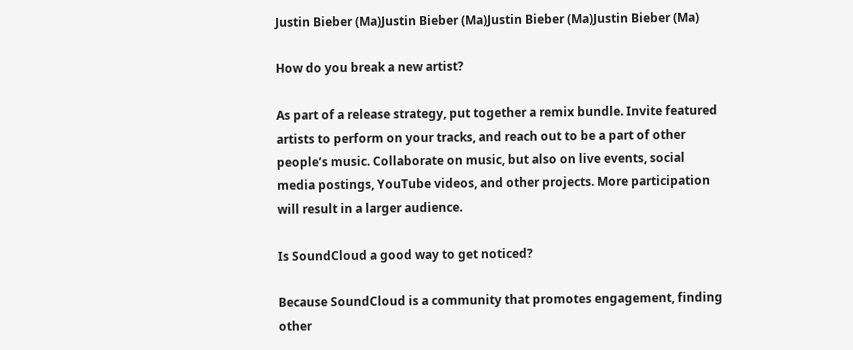Justin Bieber (Ma)Justin Bieber (Ma)Justin Bieber (Ma)Justin Bieber (Ma)

How do you break a new artist?

As part of a release strategy, put together a remix bundle. Invite featured artists to perform on your tracks, and reach out to be a part of other people’s music. Collaborate on music, but also on live events, social media postings, YouTube videos, and other projects. More participation will result in a larger audience.

Is SoundCloud a good way to get noticed?

Because SoundCloud is a community that promotes engagement, finding other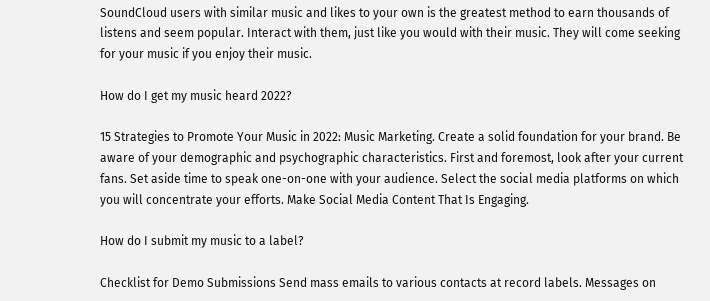SoundCloud users with similar music and likes to your own is the greatest method to earn thousands of listens and seem popular. Interact with them, just like you would with their music. They will come seeking for your music if you enjoy their music.

How do I get my music heard 2022?

15 Strategies to Promote Your Music in 2022: Music Marketing. Create a solid foundation for your brand. Be aware of your demographic and psychographic characteristics. First and foremost, look after your current fans. Set aside time to speak one-on-one with your audience. Select the social media platforms on which you will concentrate your efforts. Make Social Media Content That Is Engaging.

How do I submit my music to a label?

Checklist for Demo Submissions Send mass emails to various contacts at record labels. Messages on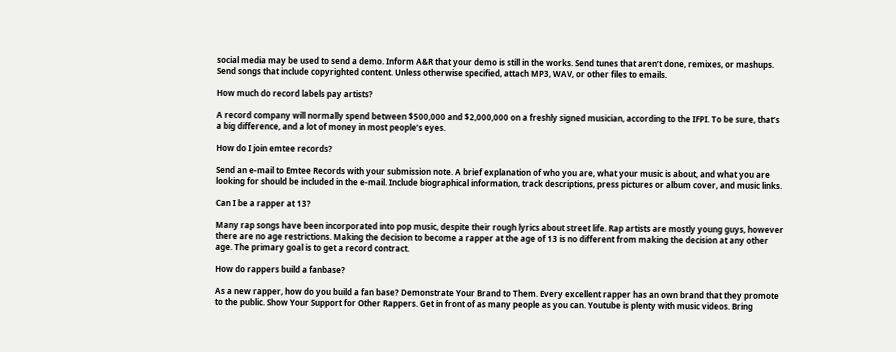social media may be used to send a demo. Inform A&R that your demo is still in the works. Send tunes that aren’t done, remixes, or mashups. Send songs that include copyrighted content. Unless otherwise specified, attach MP3, WAV, or other files to emails.

How much do record labels pay artists?

A record company will normally spend between $500,000 and $2,000,000 on a freshly signed musician, according to the IFPI. To be sure, that’s a big difference, and a lot of money in most people’s eyes.

How do I join emtee records?

Send an e-mail to Emtee Records with your submission note. A brief explanation of who you are, what your music is about, and what you are looking for should be included in the e-mail. Include biographical information, track descriptions, press pictures or album cover, and music links.

Can I be a rapper at 13?

Many rap songs have been incorporated into pop music, despite their rough lyrics about street life. Rap artists are mostly young guys, however there are no age restrictions. Making the decision to become a rapper at the age of 13 is no different from making the decision at any other age. The primary goal is to get a record contract.

How do rappers build a fanbase?

As a new rapper, how do you build a fan base? Demonstrate Your Brand to Them. Every excellent rapper has an own brand that they promote to the public. Show Your Support for Other Rappers. Get in front of as many people as you can. Youtube is plenty with music videos. Bring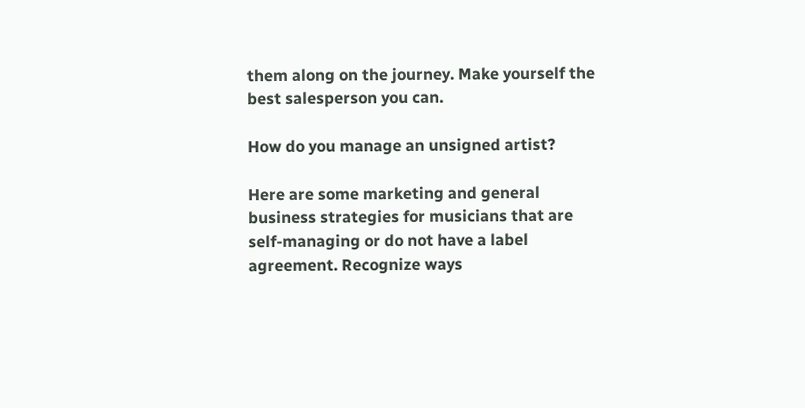them along on the journey. Make yourself the best salesperson you can.

How do you manage an unsigned artist?

Here are some marketing and general business strategies for musicians that are self-managing or do not have a label agreement. Recognize ways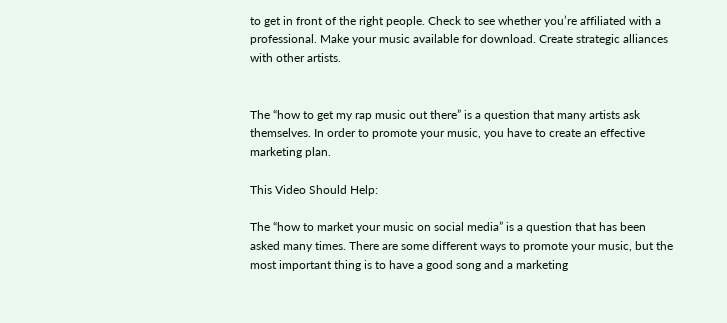to get in front of the right people. Check to see whether you’re affiliated with a professional. Make your music available for download. Create strategic alliances with other artists.


The “how to get my rap music out there” is a question that many artists ask themselves. In order to promote your music, you have to create an effective marketing plan.

This Video Should Help:

The “how to market your music on social media” is a question that has been asked many times. There are some different ways to promote your music, but the most important thing is to have a good song and a marketing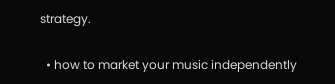strategy.

  • how to market your music independently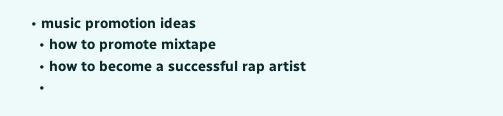• music promotion ideas
  • how to promote mixtape
  • how to become a successful rap artist
  •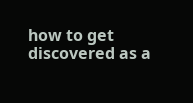how to get discovered as a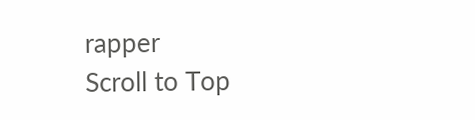rapper
Scroll to Top